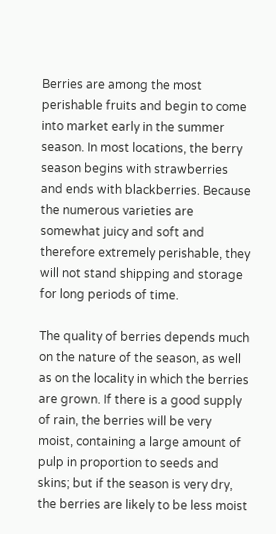Berries are among the most perishable fruits and begin to come into market early in the summer season. In most locations, the berry season begins with strawberries and ends with blackberries. Because the numerous varieties are somewhat juicy and soft and therefore extremely perishable, they will not stand shipping and storage for long periods of time.

The quality of berries depends much on the nature of the season, as well as on the locality in which the berries are grown. If there is a good supply of rain, the berries will be very moist, containing a large amount of pulp in proportion to seeds and skins; but if the season is very dry, the berries are likely to be less moist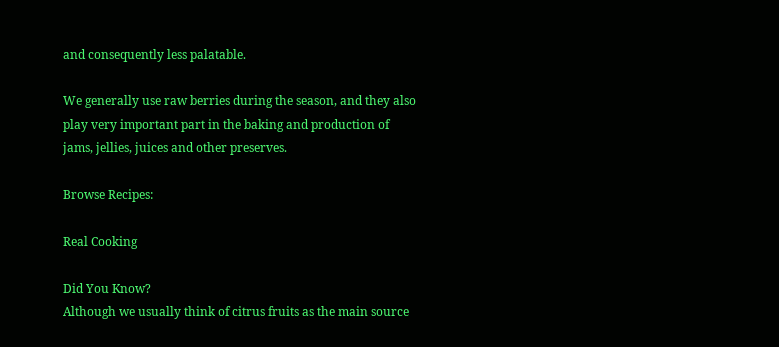and consequently less palatable.

We generally use raw berries during the season, and they also play very important part in the baking and production of jams, jellies, juices and other preserves.

Browse Recipes:

Real Cooking

Did You Know?
Although we usually think of citrus fruits as the main source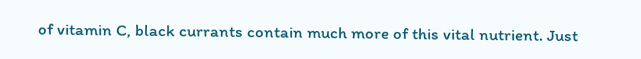of vitamin C, black currants contain much more of this vital nutrient. Just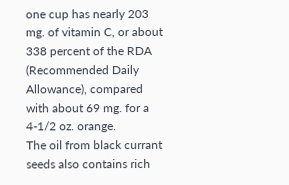one cup has nearly 203 mg. of vitamin C, or about 338 percent of the RDA (Recommended Daily Allowance), compared with about 69 mg. for a 4-1/2 oz. orange.
The oil from black currant seeds also contains rich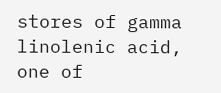stores of gamma linolenic acid, one of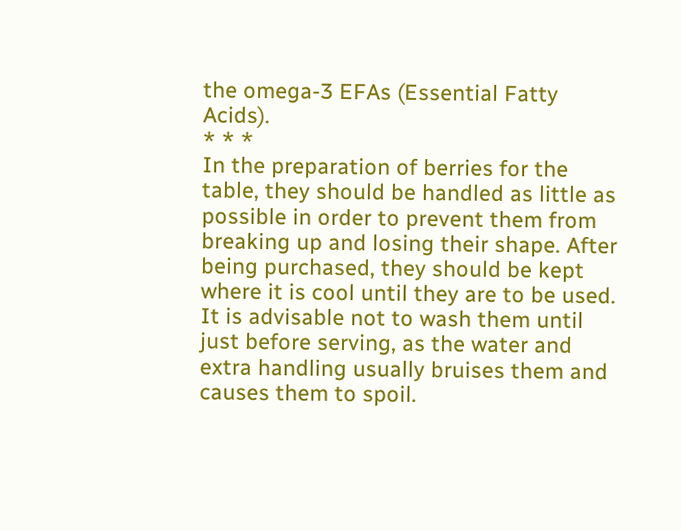the omega-3 EFAs (Essential Fatty Acids).
* * *
In the preparation of berries for the table, they should be handled as little as possible in order to prevent them from breaking up and losing their shape. After being purchased, they should be kept where it is cool until they are to be used. It is advisable not to wash them until just before serving, as the water and extra handling usually bruises them and causes them to spoil.